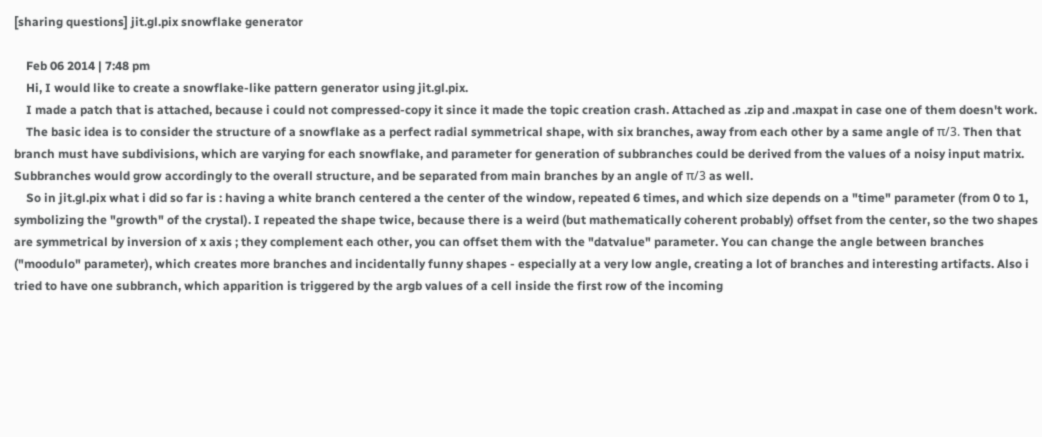[sharing questions] jit.gl.pix snowflake generator

    Feb 06 2014 | 7:48 pm
    Hi, I would like to create a snowflake-like pattern generator using jit.gl.pix.
    I made a patch that is attached, because i could not compressed-copy it since it made the topic creation crash. Attached as .zip and .maxpat in case one of them doesn't work.
    The basic idea is to consider the structure of a snowflake as a perfect radial symmetrical shape, with six branches, away from each other by a same angle of π/3. Then that branch must have subdivisions, which are varying for each snowflake, and parameter for generation of subbranches could be derived from the values of a noisy input matrix. Subbranches would grow accordingly to the overall structure, and be separated from main branches by an angle of π/3 as well.
    So in jit.gl.pix what i did so far is : having a white branch centered a the center of the window, repeated 6 times, and which size depends on a "time" parameter (from 0 to 1, symbolizing the "growth" of the crystal). I repeated the shape twice, because there is a weird (but mathematically coherent probably) offset from the center, so the two shapes are symmetrical by inversion of x axis ; they complement each other, you can offset them with the "datvalue" parameter. You can change the angle between branches ("moodulo" parameter), which creates more branches and incidentally funny shapes - especially at a very low angle, creating a lot of branches and interesting artifacts. Also i tried to have one subbranch, which apparition is triggered by the argb values of a cell inside the first row of the incoming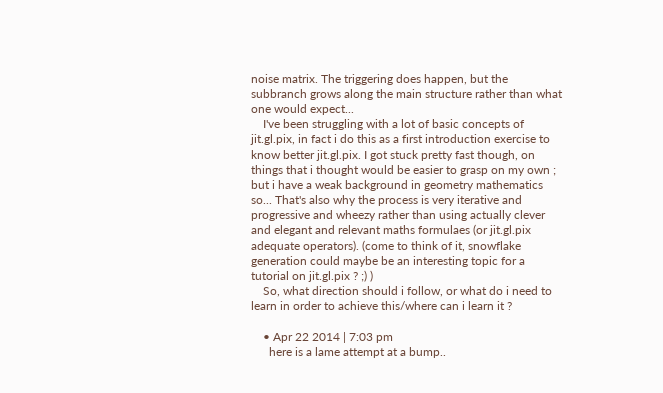noise matrix. The triggering does happen, but the subbranch grows along the main structure rather than what one would expect...
    I've been struggling with a lot of basic concepts of jit.gl.pix, in fact i do this as a first introduction exercise to know better jit.gl.pix. I got stuck pretty fast though, on things that i thought would be easier to grasp on my own ; but i have a weak background in geometry mathematics so... That's also why the process is very iterative and progressive and wheezy rather than using actually clever and elegant and relevant maths formulaes (or jit.gl.pix adequate operators). (come to think of it, snowflake generation could maybe be an interesting topic for a tutorial on jit.gl.pix ? ;) )
    So, what direction should i follow, or what do i need to learn in order to achieve this/where can i learn it ?

    • Apr 22 2014 | 7:03 pm
      here is a lame attempt at a bump..